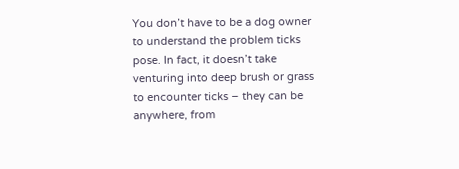You don’t have to be a dog owner to understand the problem ticks pose. In fact, it doesn’t take venturing into deep brush or grass to encounter ticks – they can be anywhere, from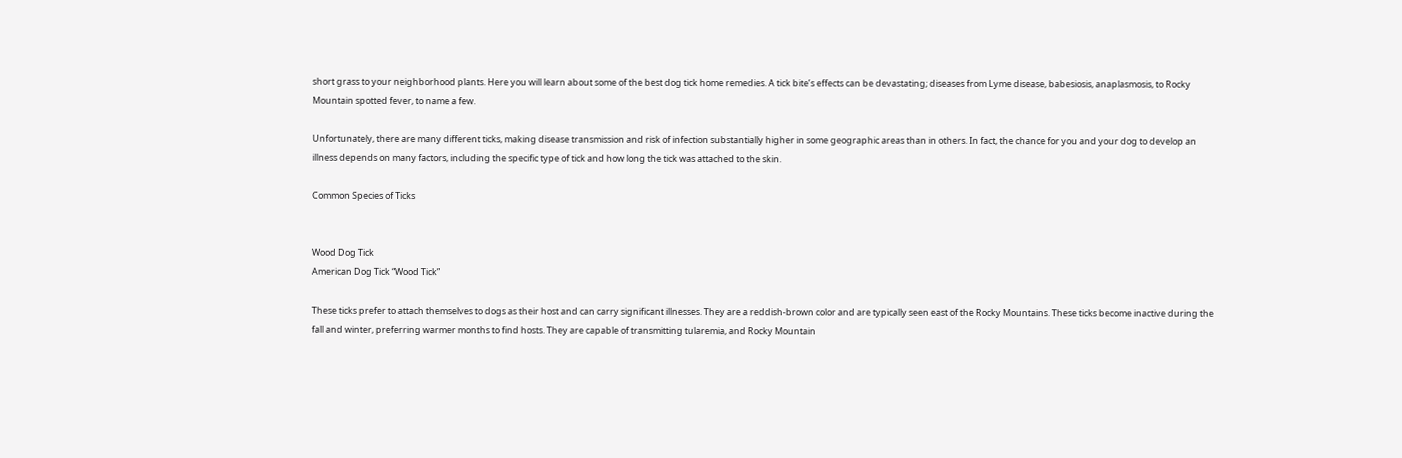short grass to your neighborhood plants. Here you will learn about some of the best dog tick home remedies. A tick bite’s effects can be devastating; diseases from Lyme disease, babesiosis, anaplasmosis, to Rocky Mountain spotted fever, to name a few.

Unfortunately, there are many different ticks, making disease transmission and risk of infection substantially higher in some geographic areas than in others. In fact, the chance for you and your dog to develop an illness depends on many factors, including the specific type of tick and how long the tick was attached to the skin.

Common Species of Ticks


Wood Dog Tick
American Dog Tick “Wood Tick”

These ticks prefer to attach themselves to dogs as their host and can carry significant illnesses. They are a reddish-brown color and are typically seen east of the Rocky Mountains. These ticks become inactive during the fall and winter, preferring warmer months to find hosts. They are capable of transmitting tularemia, and Rocky Mountain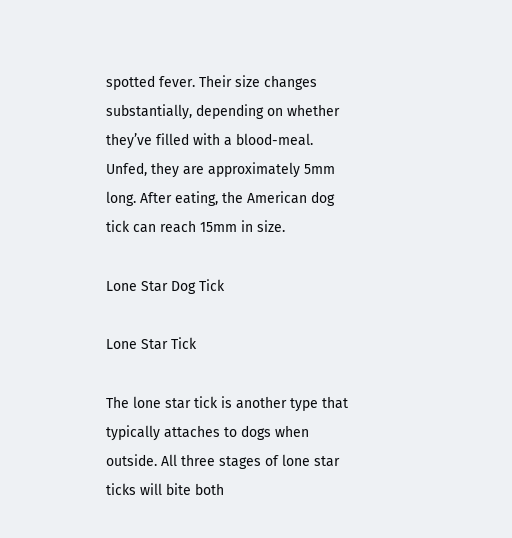spotted fever. Their size changes substantially, depending on whether they’ve filled with a blood-meal. Unfed, they are approximately 5mm long. After eating, the American dog tick can reach 15mm in size.

Lone Star Dog Tick

Lone Star Tick

The lone star tick is another type that typically attaches to dogs when outside. All three stages of lone star ticks will bite both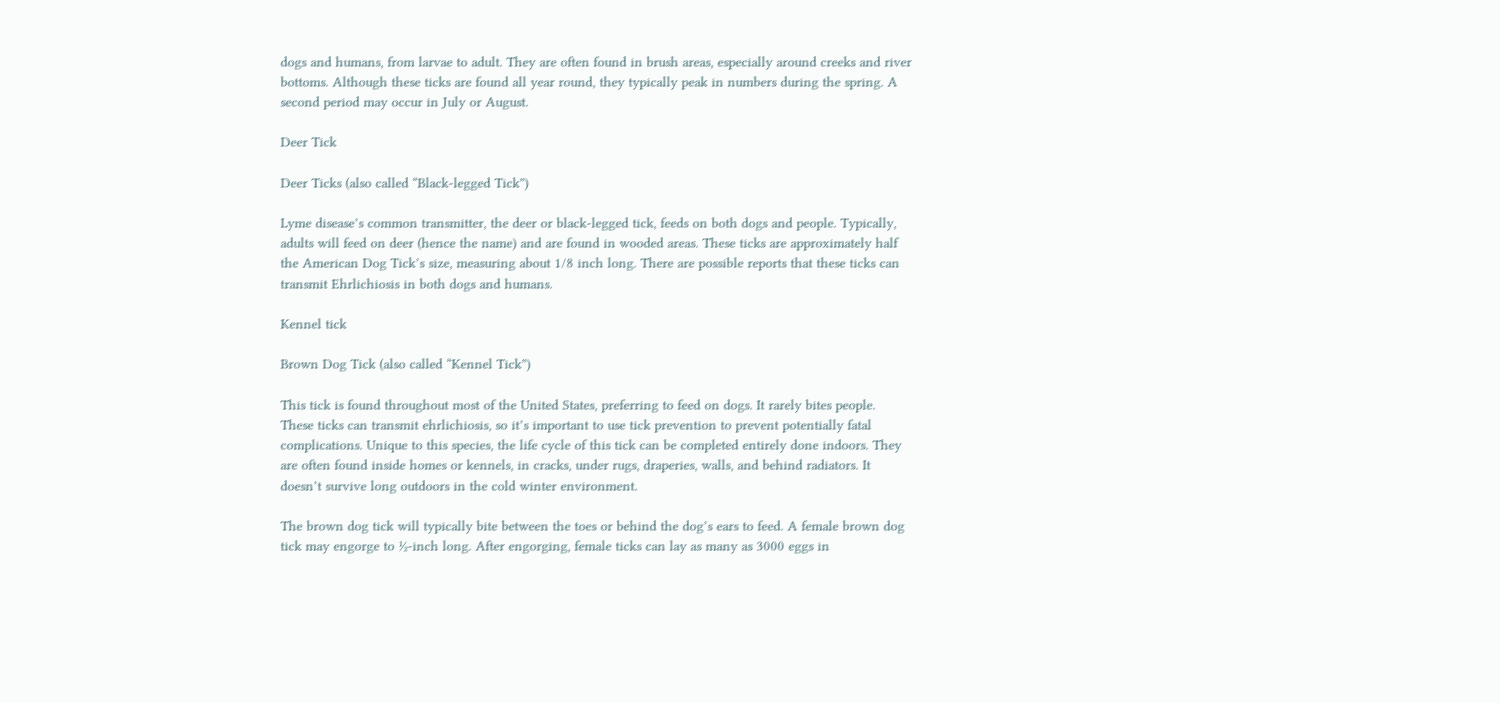dogs and humans, from larvae to adult. They are often found in brush areas, especially around creeks and river bottoms. Although these ticks are found all year round, they typically peak in numbers during the spring. A second period may occur in July or August.

Deer Tick

Deer Ticks (also called “Black-legged Tick”)

Lyme disease’s common transmitter, the deer or black-legged tick, feeds on both dogs and people. Typically, adults will feed on deer (hence the name) and are found in wooded areas. These ticks are approximately half the American Dog Tick’s size, measuring about 1/8 inch long. There are possible reports that these ticks can transmit Ehrlichiosis in both dogs and humans.

Kennel tick

Brown Dog Tick (also called “Kennel Tick”)

This tick is found throughout most of the United States, preferring to feed on dogs. It rarely bites people. These ticks can transmit ehrlichiosis, so it’s important to use tick prevention to prevent potentially fatal complications. Unique to this species, the life cycle of this tick can be completed entirely done indoors. They are often found inside homes or kennels, in cracks, under rugs, draperies, walls, and behind radiators. It doesn’t survive long outdoors in the cold winter environment.

The brown dog tick will typically bite between the toes or behind the dog’s ears to feed. A female brown dog tick may engorge to ½-inch long. After engorging, female ticks can lay as many as 3000 eggs in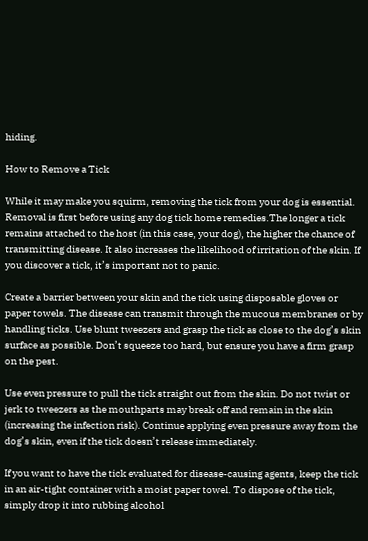hiding.

How to Remove a Tick

While it may make you squirm, removing the tick from your dog is essential. Removal is first before using any dog tick home remedies.The longer a tick remains attached to the host (in this case, your dog), the higher the chance of transmitting disease. It also increases the likelihood of irritation of the skin. If you discover a tick, it’s important not to panic.

Create a barrier between your skin and the tick using disposable gloves or paper towels. The disease can transmit through the mucous membranes or by handling ticks. Use blunt tweezers and grasp the tick as close to the dog’s skin surface as possible. Don’t squeeze too hard, but ensure you have a firm grasp on the pest.

Use even pressure to pull the tick straight out from the skin. Do not twist or jerk to tweezers as the mouthparts may break off and remain in the skin (increasing the infection risk). Continue applying even pressure away from the dog’s skin, even if the tick doesn’t release immediately.

If you want to have the tick evaluated for disease-causing agents, keep the tick in an air-tight container with a moist paper towel. To dispose of the tick, simply drop it into rubbing alcohol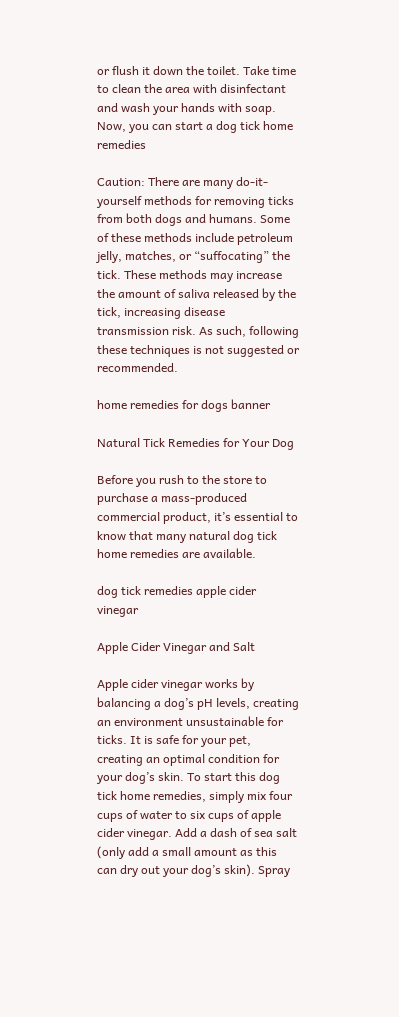or flush it down the toilet. Take time to clean the area with disinfectant and wash your hands with soap. Now, you can start a dog tick home remedies

Caution: There are many do-it-yourself methods for removing ticks from both dogs and humans. Some of these methods include petroleum jelly, matches, or “suffocating” the tick. These methods may increase the amount of saliva released by the tick, increasing disease transmission risk. As such, following these techniques is not suggested or recommended.

home remedies for dogs banner

Natural Tick Remedies for Your Dog

Before you rush to the store to purchase a mass-produced commercial product, it’s essential to know that many natural dog tick home remedies are available.

dog tick remedies apple cider vinegar

Apple Cider Vinegar and Salt

Apple cider vinegar works by balancing a dog’s pH levels, creating an environment unsustainable for ticks. It is safe for your pet, creating an optimal condition for your dog’s skin. To start this dog tick home remedies, simply mix four cups of water to six cups of apple cider vinegar. Add a dash of sea salt (only add a small amount as this can dry out your dog’s skin). Spray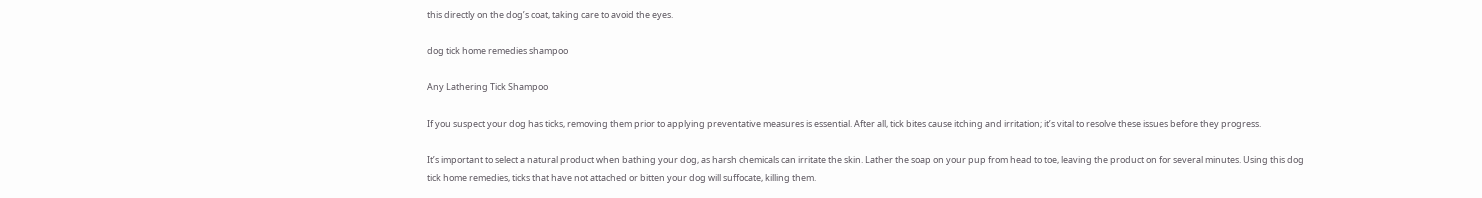this directly on the dog’s coat, taking care to avoid the eyes.

dog tick home remedies shampoo

Any Lathering Tick Shampoo

If you suspect your dog has ticks, removing them prior to applying preventative measures is essential. After all, tick bites cause itching and irritation; it’s vital to resolve these issues before they progress.

It’s important to select a natural product when bathing your dog, as harsh chemicals can irritate the skin. Lather the soap on your pup from head to toe, leaving the product on for several minutes. Using this dog tick home remedies, ticks that have not attached or bitten your dog will suffocate, killing them.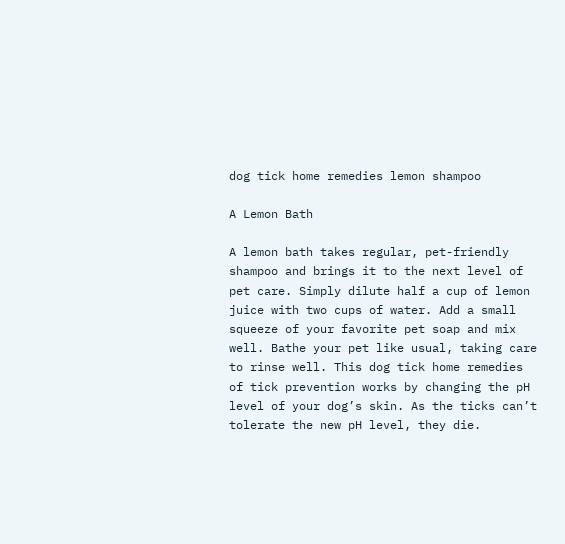dog tick home remedies lemon shampoo

A Lemon Bath

A lemon bath takes regular, pet-friendly shampoo and brings it to the next level of pet care. Simply dilute half a cup of lemon juice with two cups of water. Add a small squeeze of your favorite pet soap and mix well. Bathe your pet like usual, taking care to rinse well. This dog tick home remedies of tick prevention works by changing the pH level of your dog’s skin. As the ticks can’t tolerate the new pH level, they die.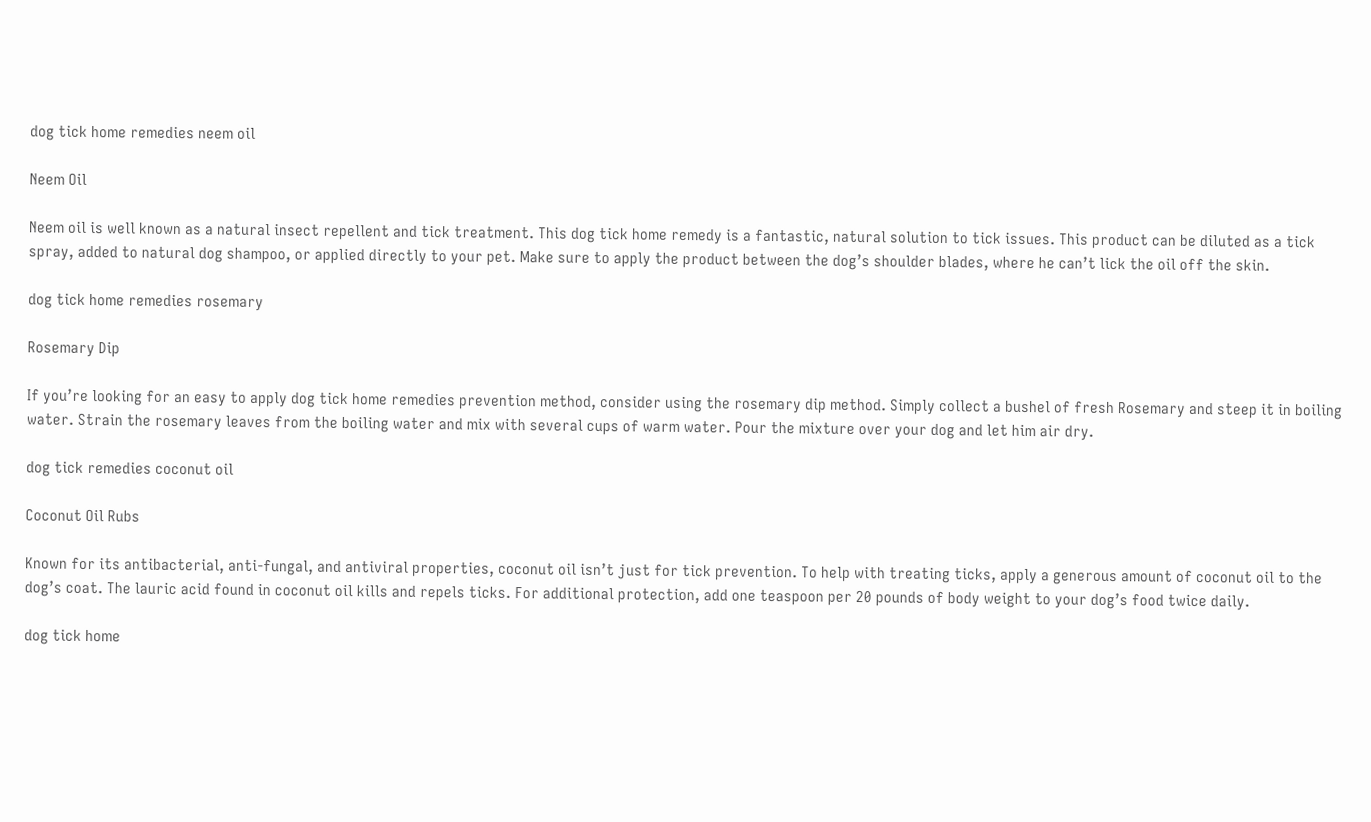dog tick home remedies neem oil

Neem Oil

Neem oil is well known as a natural insect repellent and tick treatment. This dog tick home remedy is a fantastic, natural solution to tick issues. This product can be diluted as a tick spray, added to natural dog shampoo, or applied directly to your pet. Make sure to apply the product between the dog’s shoulder blades, where he can’t lick the oil off the skin.

dog tick home remedies rosemary

Rosemary Dip

If you’re looking for an easy to apply dog tick home remedies prevention method, consider using the rosemary dip method. Simply collect a bushel of fresh Rosemary and steep it in boiling water. Strain the rosemary leaves from the boiling water and mix with several cups of warm water. Pour the mixture over your dog and let him air dry.

dog tick remedies coconut oil

Coconut Oil Rubs

Known for its antibacterial, anti-fungal, and antiviral properties, coconut oil isn’t just for tick prevention. To help with treating ticks, apply a generous amount of coconut oil to the dog’s coat. The lauric acid found in coconut oil kills and repels ticks. For additional protection, add one teaspoon per 20 pounds of body weight to your dog’s food twice daily.

dog tick home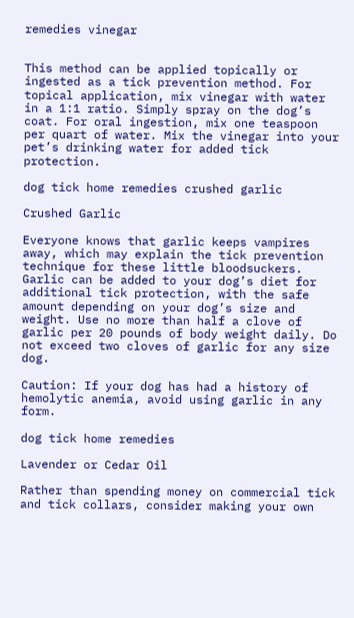remedies vinegar


This method can be applied topically or ingested as a tick prevention method. For topical application, mix vinegar with water in a 1:1 ratio. Simply spray on the dog’s coat. For oral ingestion, mix one teaspoon per quart of water. Mix the vinegar into your pet’s drinking water for added tick protection.

dog tick home remedies crushed garlic

Crushed Garlic

Everyone knows that garlic keeps vampires away, which may explain the tick prevention technique for these little bloodsuckers. Garlic can be added to your dog’s diet for additional tick protection, with the safe amount depending on your dog’s size and weight. Use no more than half a clove of garlic per 20 pounds of body weight daily. Do not exceed two cloves of garlic for any size dog.

Caution: If your dog has had a history of hemolytic anemia, avoid using garlic in any form.

dog tick home remedies

Lavender or Cedar Oil

Rather than spending money on commercial tick and tick collars, consider making your own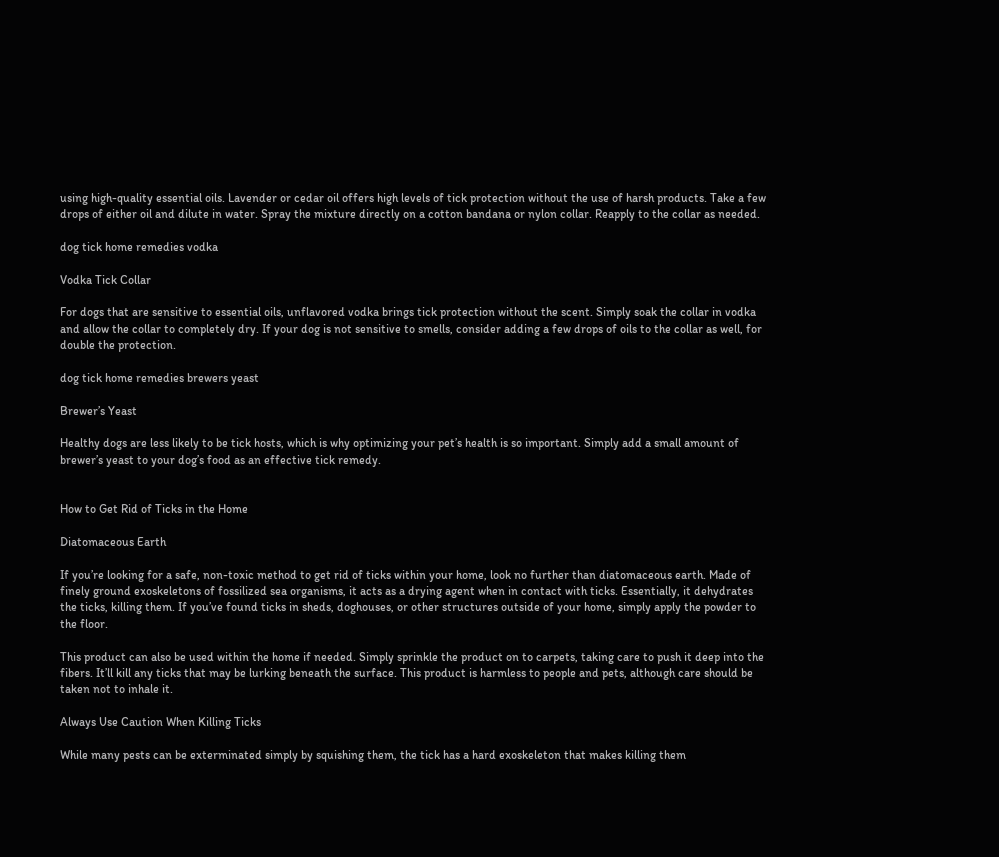using high-quality essential oils. Lavender or cedar oil offers high levels of tick protection without the use of harsh products. Take a few drops of either oil and dilute in water. Spray the mixture directly on a cotton bandana or nylon collar. Reapply to the collar as needed.

dog tick home remedies vodka

Vodka Tick Collar

For dogs that are sensitive to essential oils, unflavored vodka brings tick protection without the scent. Simply soak the collar in vodka and allow the collar to completely dry. If your dog is not sensitive to smells, consider adding a few drops of oils to the collar as well, for double the protection.

dog tick home remedies brewers yeast

Brewer’s Yeast

Healthy dogs are less likely to be tick hosts, which is why optimizing your pet’s health is so important. Simply add a small amount of brewer’s yeast to your dog’s food as an effective tick remedy.


How to Get Rid of Ticks in the Home

Diatomaceous Earth

If you’re looking for a safe, non-toxic method to get rid of ticks within your home, look no further than diatomaceous earth. Made of finely ground exoskeletons of fossilized sea organisms, it acts as a drying agent when in contact with ticks. Essentially, it dehydrates the ticks, killing them. If you’ve found ticks in sheds, doghouses, or other structures outside of your home, simply apply the powder to the floor.

This product can also be used within the home if needed. Simply sprinkle the product on to carpets, taking care to push it deep into the fibers. It’ll kill any ticks that may be lurking beneath the surface. This product is harmless to people and pets, although care should be taken not to inhale it.

Always Use Caution When Killing Ticks

While many pests can be exterminated simply by squishing them, the tick has a hard exoskeleton that makes killing them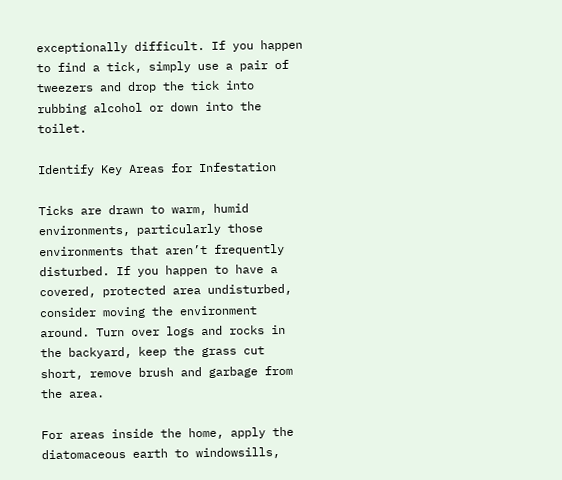exceptionally difficult. If you happen to find a tick, simply use a pair of tweezers and drop the tick into rubbing alcohol or down into the toilet.

Identify Key Areas for Infestation

Ticks are drawn to warm, humid environments, particularly those environments that aren’t frequently disturbed. If you happen to have a covered, protected area undisturbed, consider moving the environment around. Turn over logs and rocks in the backyard, keep the grass cut short, remove brush and garbage from the area.

For areas inside the home, apply the diatomaceous earth to windowsills,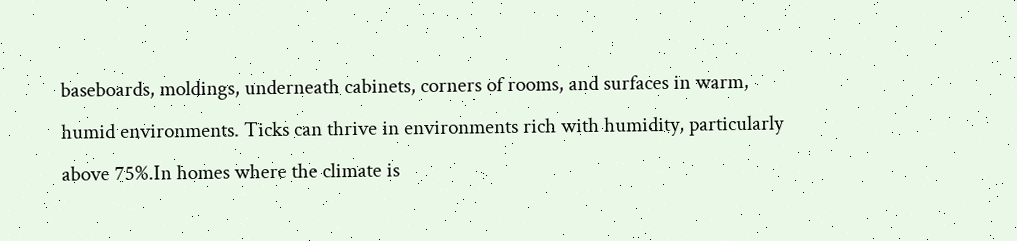baseboards, moldings, underneath cabinets, corners of rooms, and surfaces in warm, humid environments. Ticks can thrive in environments rich with humidity, particularly above 75%.In homes where the climate is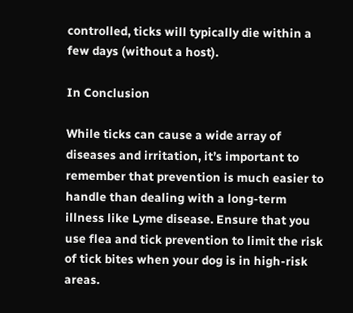controlled, ticks will typically die within a few days (without a host).

In Conclusion

While ticks can cause a wide array of diseases and irritation, it’s important to remember that prevention is much easier to handle than dealing with a long-term illness like Lyme disease. Ensure that you use flea and tick prevention to limit the risk of tick bites when your dog is in high-risk areas.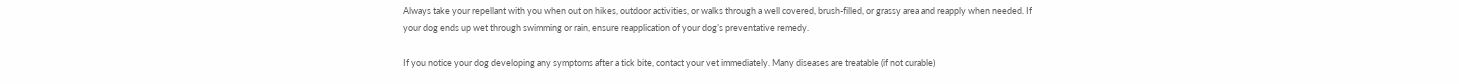Always take your repellant with you when out on hikes, outdoor activities, or walks through a well covered, brush-filled, or grassy area and reapply when needed. If your dog ends up wet through swimming or rain, ensure reapplication of your dog’s preventative remedy.

If you notice your dog developing any symptoms after a tick bite, contact your vet immediately. Many diseases are treatable (if not curable)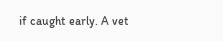if caught early. A vet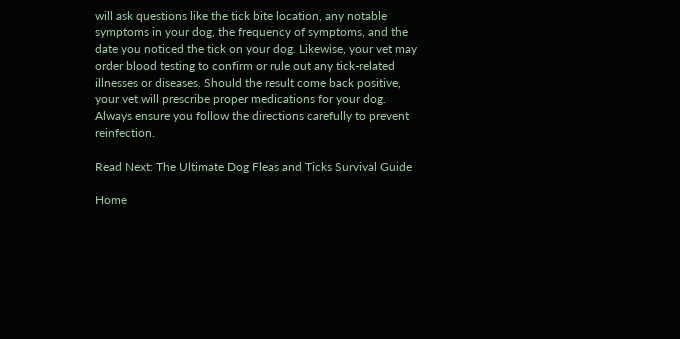will ask questions like the tick bite location, any notable symptoms in your dog, the frequency of symptoms, and the date you noticed the tick on your dog. Likewise, your vet may order blood testing to confirm or rule out any tick-related illnesses or diseases. Should the result come back positive, your vet will prescribe proper medications for your dog. Always ensure you follow the directions carefully to prevent reinfection.

Read Next: The Ultimate Dog Fleas and Ticks Survival Guide

Home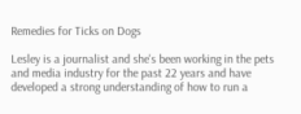Remedies for Ticks on Dogs

Lesley is a journalist and she's been working in the pets and media industry for the past 22 years and have developed a strong understanding of how to run a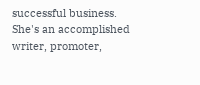successful business. She's an accomplished writer, promoter,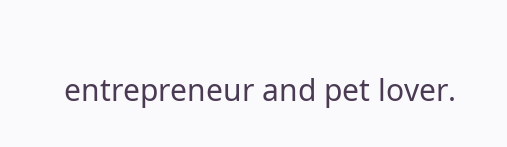entrepreneur and pet lover.